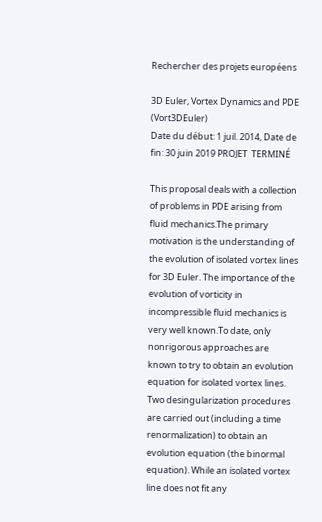Rechercher des projets européens

3D Euler, Vortex Dynamics and PDE (Vort3DEuler)
Date du début: 1 juil. 2014, Date de fin: 30 juin 2019 PROJET  TERMINÉ

This proposal deals with a collection of problems in PDE arising from fluid mechanics.The primary motivation is the understanding of the evolution of isolated vortex lines for 3D Euler. The importance of the evolution of vorticity in incompressible fluid mechanics is very well known.To date, only nonrigorous approaches are known to try to obtain an evolution equation for isolated vortex lines. Two desingularization procedures are carried out (including a time renormalization) to obtain an evolution equation (the binormal equation). While an isolated vortex line does not fit any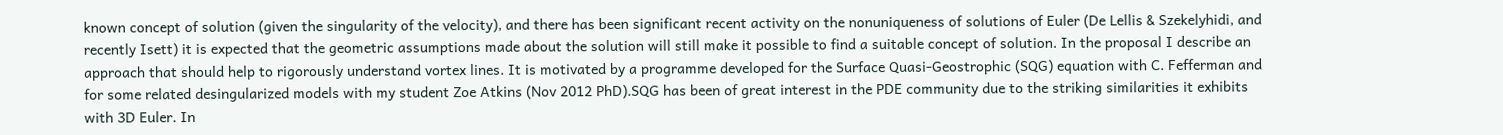known concept of solution (given the singularity of the velocity), and there has been significant recent activity on the nonuniqueness of solutions of Euler (De Lellis & Szekelyhidi, and recently Isett) it is expected that the geometric assumptions made about the solution will still make it possible to find a suitable concept of solution. In the proposal I describe an approach that should help to rigorously understand vortex lines. It is motivated by a programme developed for the Surface Quasi-Geostrophic (SQG) equation with C. Fefferman and for some related desingularized models with my student Zoe Atkins (Nov 2012 PhD).SQG has been of great interest in the PDE community due to the striking similarities it exhibits with 3D Euler. In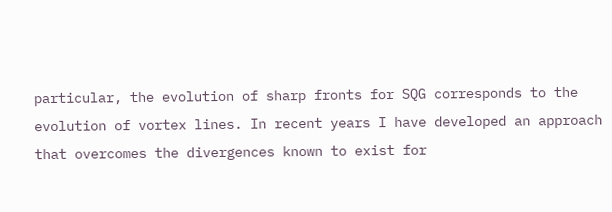particular, the evolution of sharp fronts for SQG corresponds to the evolution of vortex lines. In recent years I have developed an approach that overcomes the divergences known to exist for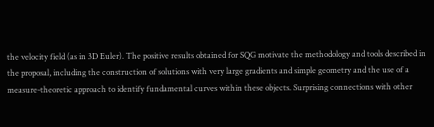the velocity field (as in 3D Euler). The positive results obtained for SQG motivate the methodology and tools described in the proposal, including the construction of solutions with very large gradients and simple geometry and the use of a measure-theoretic approach to identify fundamental curves within these objects. Surprising connections with other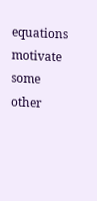equations motivate some other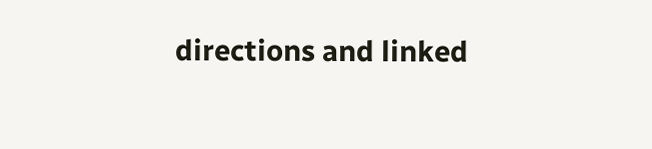directions and linked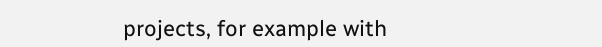projects, for example with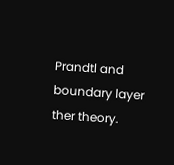Prandtl and boundary layer ther theory.